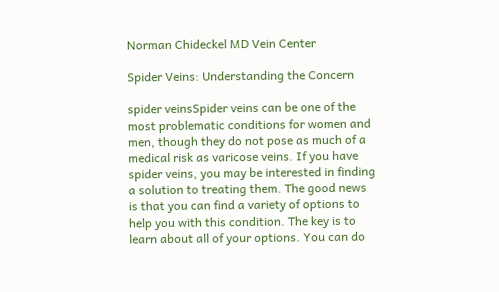Norman Chideckel MD Vein Center

Spider Veins: Understanding the Concern

spider veinsSpider veins can be one of the most problematic conditions for women and men, though they do not pose as much of a medical risk as varicose veins. If you have spider veins, you may be interested in finding a solution to treating them. The good news is that you can find a variety of options to help you with this condition. The key is to learn about all of your options. You can do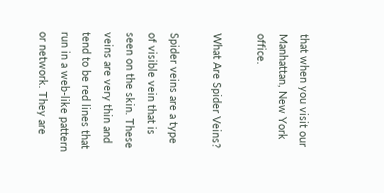that when you visit our Manhattan, New York office.

What Are Spider Veins?

Spider veins are a type of visible vein that is seen on the skin. These veins are very thin and tend to be red lines that run in a web-like pattern or network. They are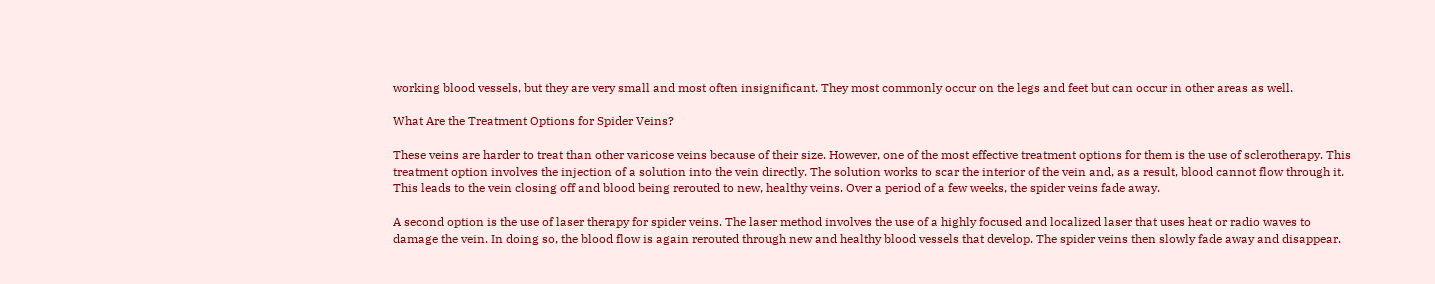working blood vessels, but they are very small and most often insignificant. They most commonly occur on the legs and feet but can occur in other areas as well.

What Are the Treatment Options for Spider Veins?

These veins are harder to treat than other varicose veins because of their size. However, one of the most effective treatment options for them is the use of sclerotherapy. This treatment option involves the injection of a solution into the vein directly. The solution works to scar the interior of the vein and, as a result, blood cannot flow through it. This leads to the vein closing off and blood being rerouted to new, healthy veins. Over a period of a few weeks, the spider veins fade away.

A second option is the use of laser therapy for spider veins. The laser method involves the use of a highly focused and localized laser that uses heat or radio waves to damage the vein. In doing so, the blood flow is again rerouted through new and healthy blood vessels that develop. The spider veins then slowly fade away and disappear.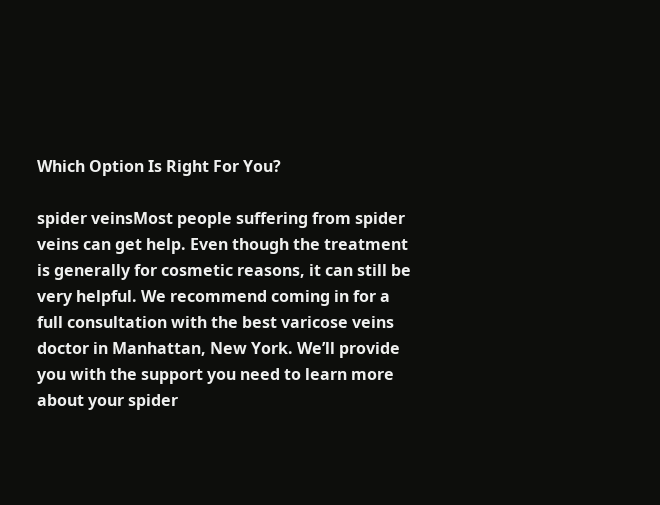Which Option Is Right For You?

spider veinsMost people suffering from spider veins can get help. Even though the treatment is generally for cosmetic reasons, it can still be very helpful. We recommend coming in for a full consultation with the best varicose veins doctor in Manhattan, New York. We’ll provide you with the support you need to learn more about your spider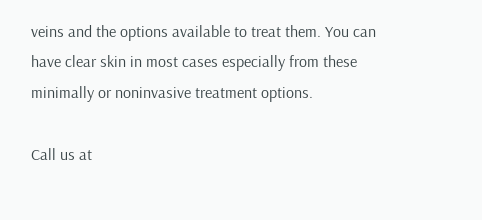veins and the options available to treat them. You can have clear skin in most cases especially from these minimally or noninvasive treatment options.

Call us at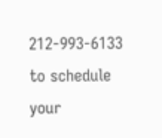212-993-6133 to schedule your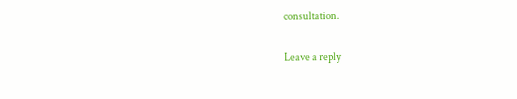consultation.

Leave a reply